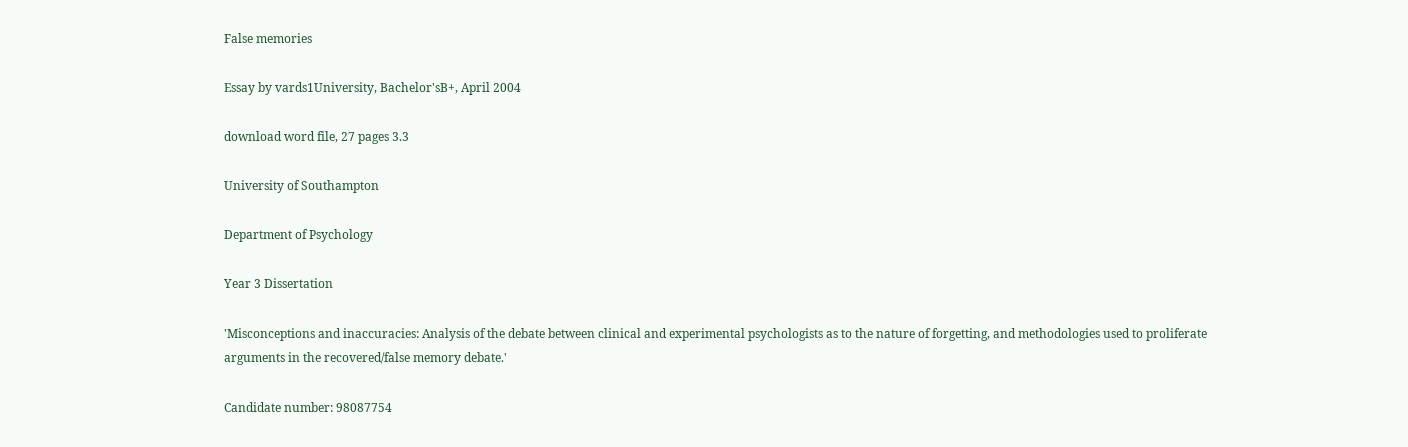False memories

Essay by vards1University, Bachelor'sB+, April 2004

download word file, 27 pages 3.3

University of Southampton

Department of Psychology

Year 3 Dissertation

'Misconceptions and inaccuracies: Analysis of the debate between clinical and experimental psychologists as to the nature of forgetting, and methodologies used to proliferate arguments in the recovered/false memory debate.'

Candidate number: 98087754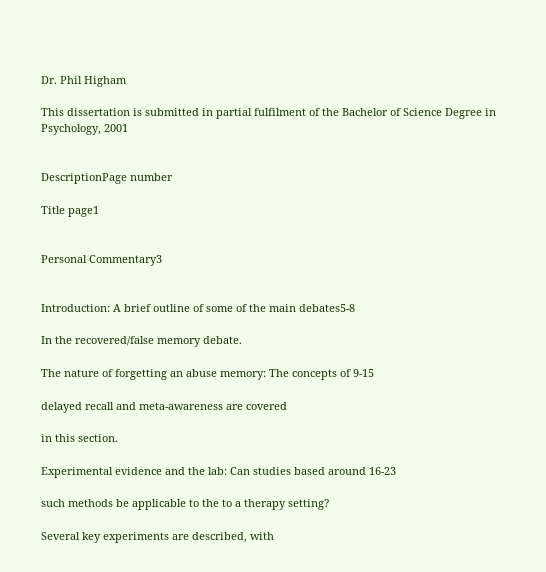Dr. Phil Higham

This dissertation is submitted in partial fulfilment of the Bachelor of Science Degree in Psychology, 2001


DescriptionPage number

Title page1


Personal Commentary3


Introduction: A brief outline of some of the main debates5-8

In the recovered/false memory debate.

The nature of forgetting an abuse memory: The concepts of 9-15

delayed recall and meta-awareness are covered

in this section.

Experimental evidence and the lab: Can studies based around 16-23

such methods be applicable to the to a therapy setting?

Several key experiments are described, with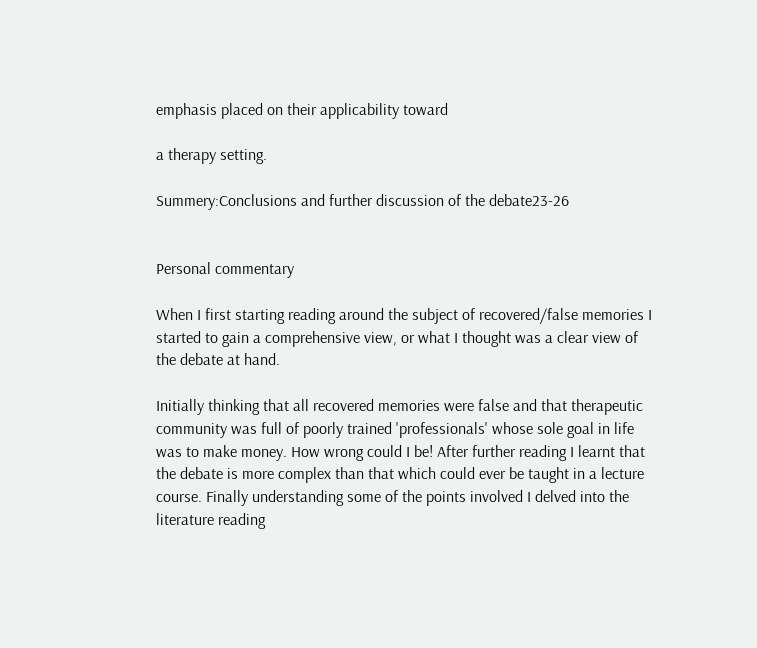emphasis placed on their applicability toward

a therapy setting.

Summery:Conclusions and further discussion of the debate23-26


Personal commentary

When I first starting reading around the subject of recovered/false memories I started to gain a comprehensive view, or what I thought was a clear view of the debate at hand.

Initially thinking that all recovered memories were false and that therapeutic community was full of poorly trained 'professionals' whose sole goal in life was to make money. How wrong could I be! After further reading I learnt that the debate is more complex than that which could ever be taught in a lecture course. Finally understanding some of the points involved I delved into the literature reading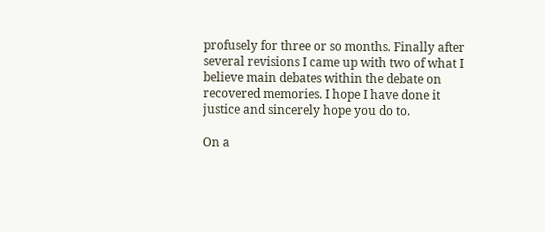profusely for three or so months. Finally after several revisions I came up with two of what I believe main debates within the debate on recovered memories. I hope I have done it justice and sincerely hope you do to.

On a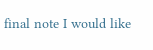final note I would like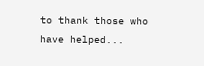to thank those who have helped...